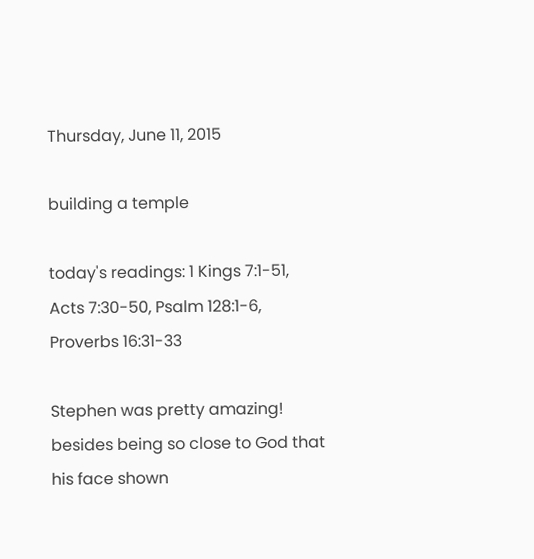Thursday, June 11, 2015

building a temple

today's readings: 1 Kings 7:1-51, Acts 7:30-50, Psalm 128:1-6, Proverbs 16:31-33

Stephen was pretty amazing! besides being so close to God that his face shown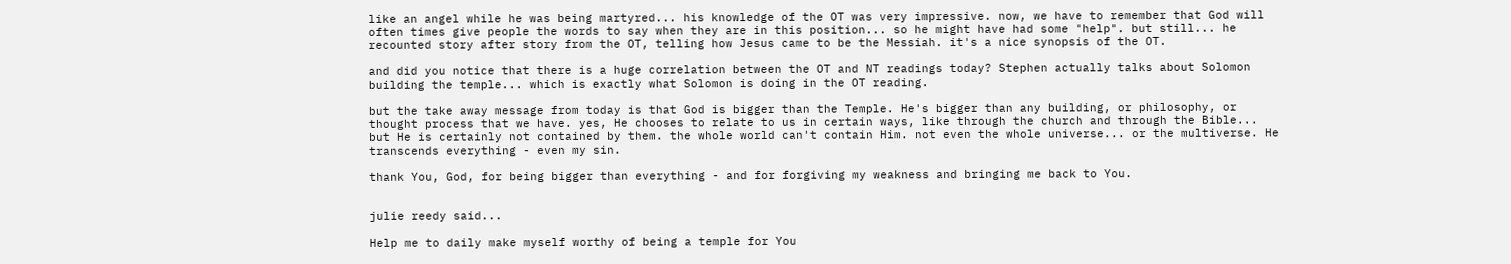like an angel while he was being martyred... his knowledge of the OT was very impressive. now, we have to remember that God will often times give people the words to say when they are in this position... so he might have had some "help". but still... he recounted story after story from the OT, telling how Jesus came to be the Messiah. it's a nice synopsis of the OT.

and did you notice that there is a huge correlation between the OT and NT readings today? Stephen actually talks about Solomon building the temple... which is exactly what Solomon is doing in the OT reading.

but the take away message from today is that God is bigger than the Temple. He's bigger than any building, or philosophy, or thought process that we have. yes, He chooses to relate to us in certain ways, like through the church and through the Bible... but He is certainly not contained by them. the whole world can't contain Him. not even the whole universe... or the multiverse. He transcends everything - even my sin.

thank You, God, for being bigger than everything - and for forgiving my weakness and bringing me back to You.


julie reedy said...

Help me to daily make myself worthy of being a temple for You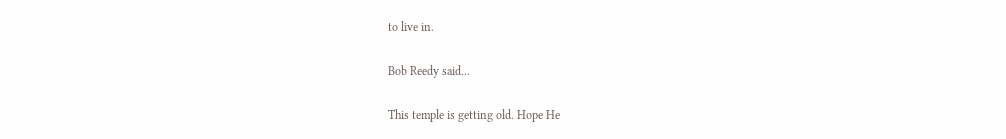to live in.

Bob Reedy said...

This temple is getting old. Hope He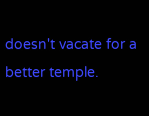doesn't vacate for a better temple.